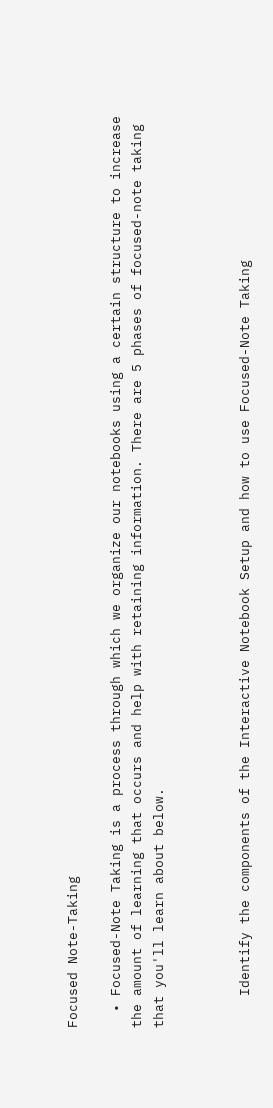Focused Note-Taking

  • Focused-Note Taking is a process through which we organize our notebooks using a certain structure to increase the amount of learning that occurs and help with retaining information. There are 5 phases of focused-note taking that you'll learn about below.



    Identify the components of the Interactive Notebook Setup and how to use Focused-Note Taking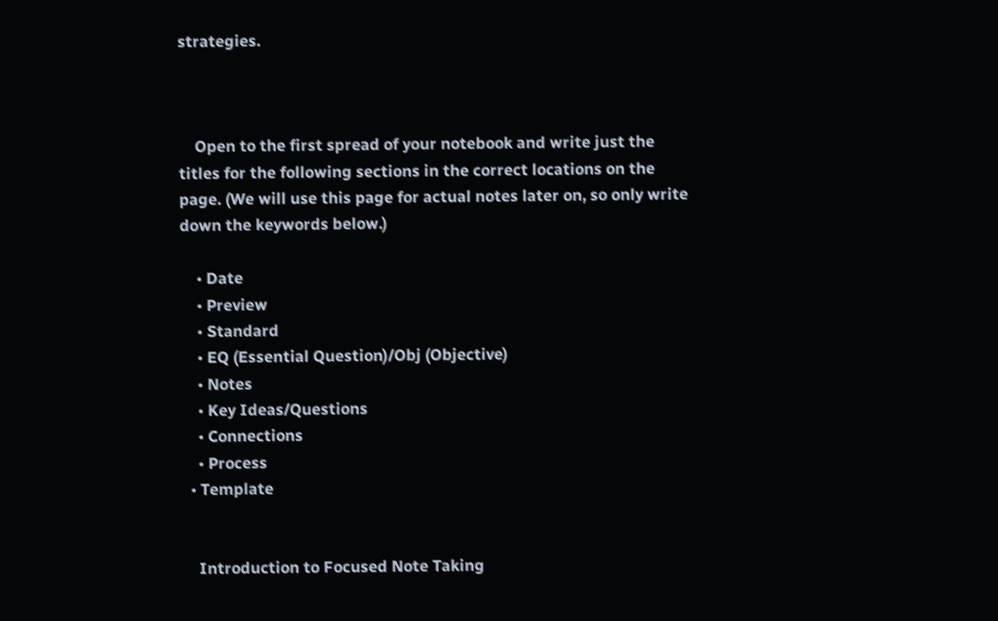strategies.



    Open to the first spread of your notebook and write just the titles for the following sections in the correct locations on the page. (We will use this page for actual notes later on, so only write down the keywords below.)

    • Date
    • Preview
    • Standard
    • EQ (Essential Question)/Obj (Objective)
    • Notes
    • Key Ideas/Questions
    • Connections
    • Process
  • Template


    Introduction to Focused Note Taking